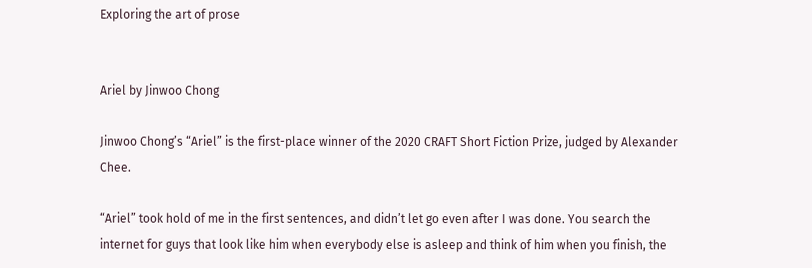Exploring the art of prose


Ariel by Jinwoo Chong

Jinwoo Chong’s “Ariel” is the first-place winner of the 2020 CRAFT Short Fiction Prize, judged by Alexander Chee.

“Ariel” took hold of me in the first sentences, and didn’t let go even after I was done. You search the internet for guys that look like him when everybody else is asleep and think of him when you finish, the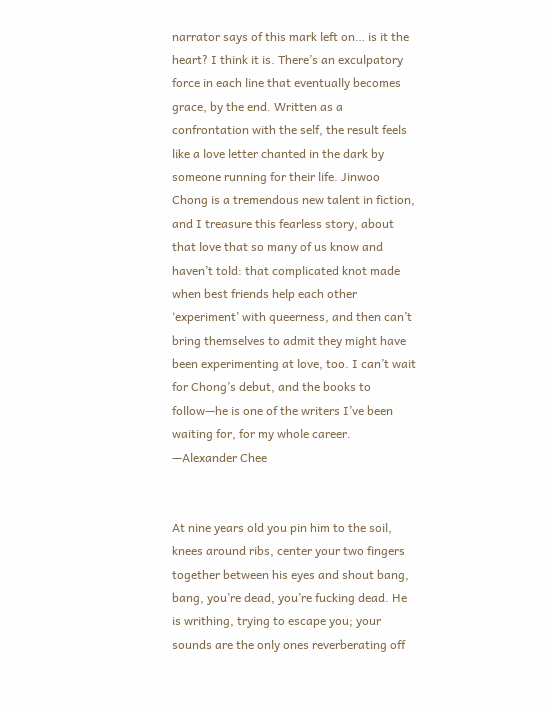narrator says of this mark left on… is it the heart? I think it is. There’s an exculpatory force in each line that eventually becomes grace, by the end. Written as a confrontation with the self, the result feels like a love letter chanted in the dark by someone running for their life. Jinwoo Chong is a tremendous new talent in fiction, and I treasure this fearless story, about that love that so many of us know and haven’t told: that complicated knot made when best friends help each other ‘experiment’ with queerness, and then can’t bring themselves to admit they might have been experimenting at love, too. I can’t wait for Chong’s debut, and the books to follow—he is one of the writers I’ve been waiting for, for my whole career. —Alexander Chee


At nine years old you pin him to the soil, knees around ribs, center your two fingers together between his eyes and shout bang, bang, you’re dead, you’re fucking dead. He is writhing, trying to escape you; your sounds are the only ones reverberating off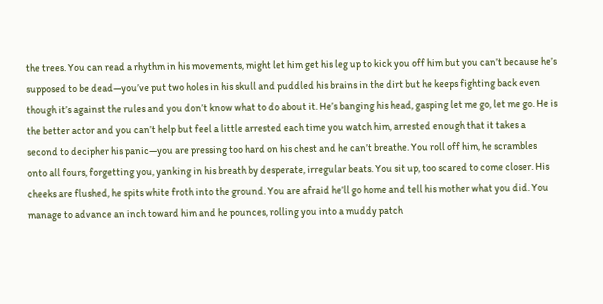the trees. You can read a rhythm in his movements, might let him get his leg up to kick you off him but you can’t because he’s supposed to be dead—you’ve put two holes in his skull and puddled his brains in the dirt but he keeps fighting back even though it’s against the rules and you don’t know what to do about it. He’s banging his head, gasping let me go, let me go. He is the better actor and you can’t help but feel a little arrested each time you watch him, arrested enough that it takes a second to decipher his panic—you are pressing too hard on his chest and he can’t breathe. You roll off him, he scrambles onto all fours, forgetting you, yanking in his breath by desperate, irregular beats. You sit up, too scared to come closer. His cheeks are flushed, he spits white froth into the ground. You are afraid he’ll go home and tell his mother what you did. You manage to advance an inch toward him and he pounces, rolling you into a muddy patch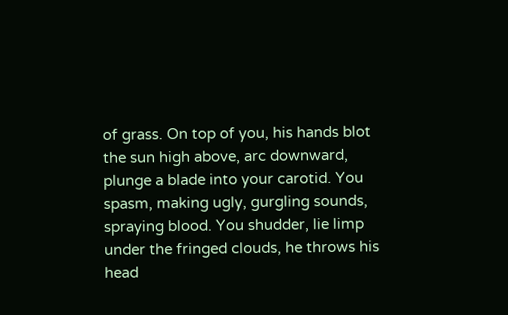of grass. On top of you, his hands blot the sun high above, arc downward, plunge a blade into your carotid. You spasm, making ugly, gurgling sounds, spraying blood. You shudder, lie limp under the fringed clouds, he throws his head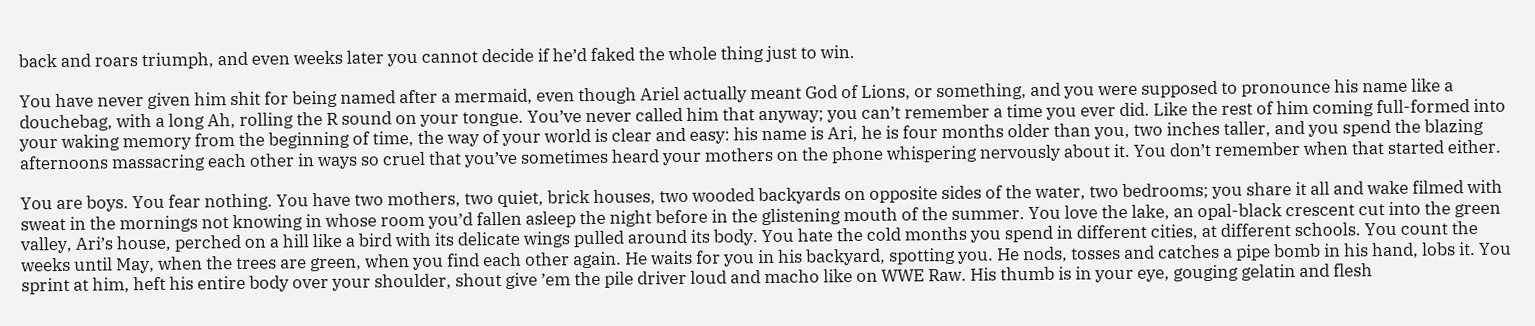back and roars triumph, and even weeks later you cannot decide if he’d faked the whole thing just to win.

You have never given him shit for being named after a mermaid, even though Ariel actually meant God of Lions, or something, and you were supposed to pronounce his name like a douchebag, with a long Ah, rolling the R sound on your tongue. You’ve never called him that anyway; you can’t remember a time you ever did. Like the rest of him coming full-formed into your waking memory from the beginning of time, the way of your world is clear and easy: his name is Ari, he is four months older than you, two inches taller, and you spend the blazing afternoons massacring each other in ways so cruel that you’ve sometimes heard your mothers on the phone whispering nervously about it. You don’t remember when that started either.

You are boys. You fear nothing. You have two mothers, two quiet, brick houses, two wooded backyards on opposite sides of the water, two bedrooms; you share it all and wake filmed with sweat in the mornings not knowing in whose room you’d fallen asleep the night before in the glistening mouth of the summer. You love the lake, an opal-black crescent cut into the green valley, Ari’s house, perched on a hill like a bird with its delicate wings pulled around its body. You hate the cold months you spend in different cities, at different schools. You count the weeks until May, when the trees are green, when you find each other again. He waits for you in his backyard, spotting you. He nods, tosses and catches a pipe bomb in his hand, lobs it. You sprint at him, heft his entire body over your shoulder, shout give ’em the pile driver loud and macho like on WWE Raw. His thumb is in your eye, gouging gelatin and flesh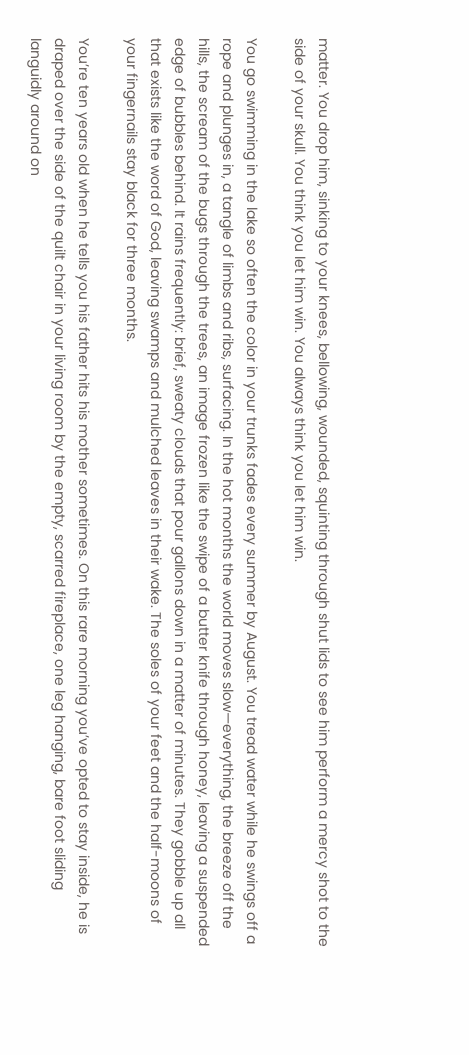matter. You drop him, sinking to your knees, bellowing, wounded, squinting through shut lids to see him perform a mercy shot to the side of your skull. You think you let him win. You always think you let him win.

You go swimming in the lake so often the color in your trunks fades every summer by August. You tread water while he swings off a rope and plunges in, a tangle of limbs and ribs, surfacing. In the hot months the world moves slow—everything, the breeze off the hills, the scream of the bugs through the trees, an image frozen like the swipe of a butter knife through honey, leaving a suspended edge of bubbles behind. It rains frequently: brief, sweaty clouds that pour gallons down in a matter of minutes. They gobble up all that exists like the word of God, leaving swamps and mulched leaves in their wake. The soles of your feet and the half-moons of your fingernails stay black for three months.

You’re ten years old when he tells you his father hits his mother sometimes. On this rare morning you’ve opted to stay inside, he is draped over the side of the quilt chair in your living room by the empty, scarred fireplace, one leg hanging, bare foot sliding languidly around on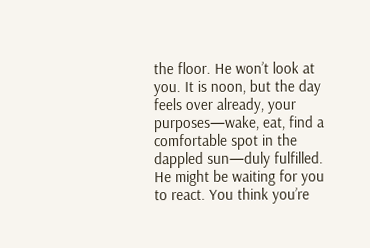the floor. He won’t look at you. It is noon, but the day feels over already, your purposes—wake, eat, find a comfortable spot in the dappled sun—duly fulfilled. He might be waiting for you to react. You think you’re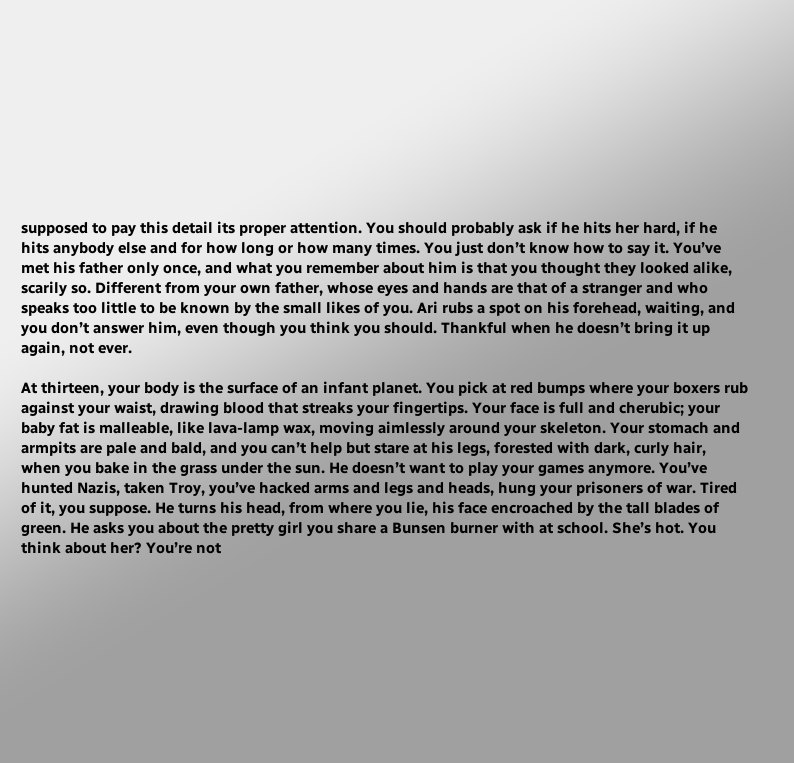supposed to pay this detail its proper attention. You should probably ask if he hits her hard, if he hits anybody else and for how long or how many times. You just don’t know how to say it. You’ve met his father only once, and what you remember about him is that you thought they looked alike, scarily so. Different from your own father, whose eyes and hands are that of a stranger and who speaks too little to be known by the small likes of you. Ari rubs a spot on his forehead, waiting, and you don’t answer him, even though you think you should. Thankful when he doesn’t bring it up again, not ever.

At thirteen, your body is the surface of an infant planet. You pick at red bumps where your boxers rub against your waist, drawing blood that streaks your fingertips. Your face is full and cherubic; your baby fat is malleable, like lava-lamp wax, moving aimlessly around your skeleton. Your stomach and armpits are pale and bald, and you can’t help but stare at his legs, forested with dark, curly hair, when you bake in the grass under the sun. He doesn’t want to play your games anymore. You’ve hunted Nazis, taken Troy, you’ve hacked arms and legs and heads, hung your prisoners of war. Tired of it, you suppose. He turns his head, from where you lie, his face encroached by the tall blades of green. He asks you about the pretty girl you share a Bunsen burner with at school. She’s hot. You think about her? You’re not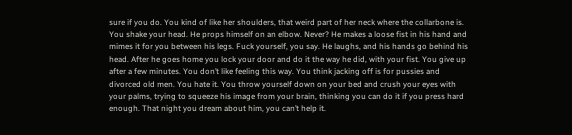sure if you do. You kind of like her shoulders, that weird part of her neck where the collarbone is. You shake your head. He props himself on an elbow. Never? He makes a loose fist in his hand and mimes it for you between his legs. Fuck yourself, you say. He laughs, and his hands go behind his head. After he goes home you lock your door and do it the way he did, with your fist. You give up after a few minutes. You don’t like feeling this way. You think jacking off is for pussies and divorced old men. You hate it. You throw yourself down on your bed and crush your eyes with your palms, trying to squeeze his image from your brain, thinking you can do it if you press hard enough. That night you dream about him, you can’t help it.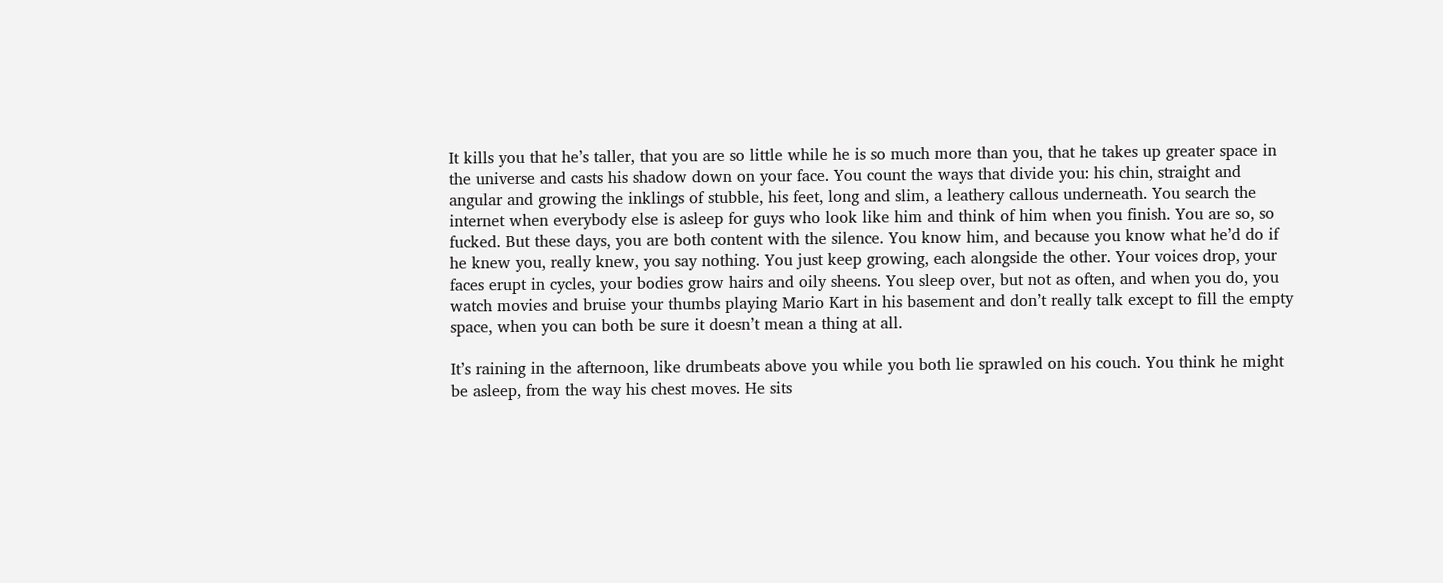It kills you that he’s taller, that you are so little while he is so much more than you, that he takes up greater space in the universe and casts his shadow down on your face. You count the ways that divide you: his chin, straight and angular and growing the inklings of stubble, his feet, long and slim, a leathery callous underneath. You search the internet when everybody else is asleep for guys who look like him and think of him when you finish. You are so, so fucked. But these days, you are both content with the silence. You know him, and because you know what he’d do if he knew you, really knew, you say nothing. You just keep growing, each alongside the other. Your voices drop, your faces erupt in cycles, your bodies grow hairs and oily sheens. You sleep over, but not as often, and when you do, you watch movies and bruise your thumbs playing Mario Kart in his basement and don’t really talk except to fill the empty space, when you can both be sure it doesn’t mean a thing at all.

It’s raining in the afternoon, like drumbeats above you while you both lie sprawled on his couch. You think he might be asleep, from the way his chest moves. He sits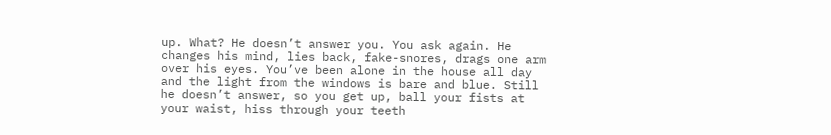up. What? He doesn’t answer you. You ask again. He changes his mind, lies back, fake-snores, drags one arm over his eyes. You’ve been alone in the house all day and the light from the windows is bare and blue. Still he doesn’t answer, so you get up, ball your fists at your waist, hiss through your teeth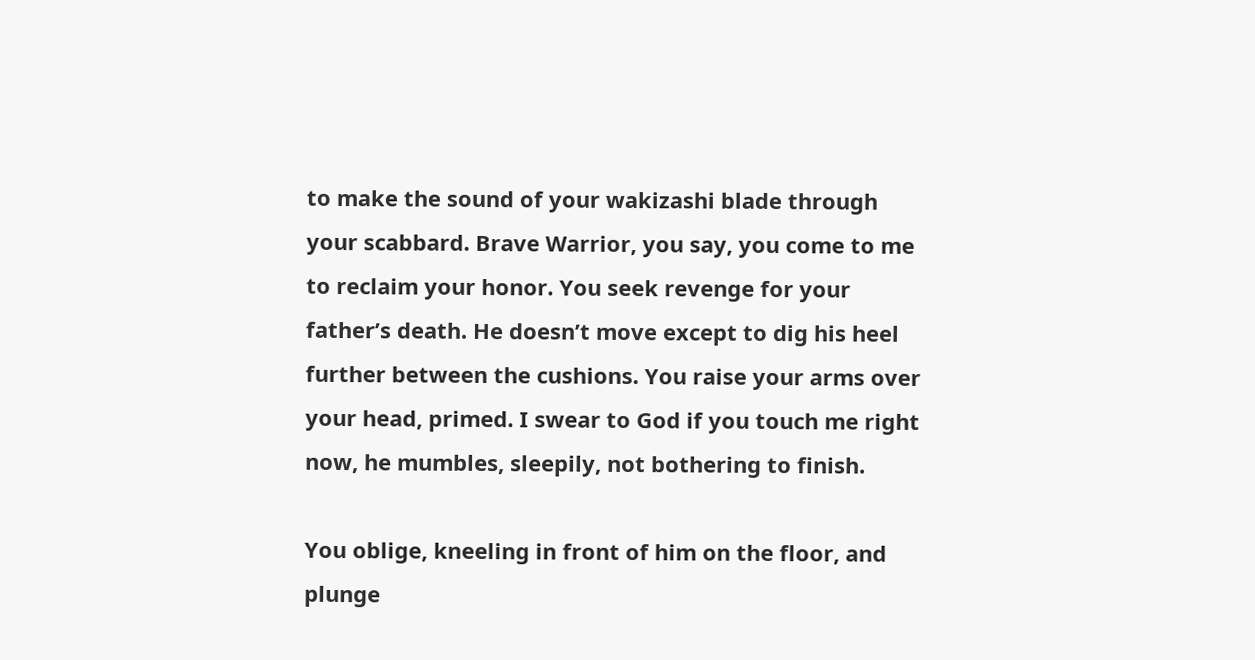to make the sound of your wakizashi blade through your scabbard. Brave Warrior, you say, you come to me to reclaim your honor. You seek revenge for your father’s death. He doesn’t move except to dig his heel further between the cushions. You raise your arms over your head, primed. I swear to God if you touch me right now, he mumbles, sleepily, not bothering to finish.

You oblige, kneeling in front of him on the floor, and plunge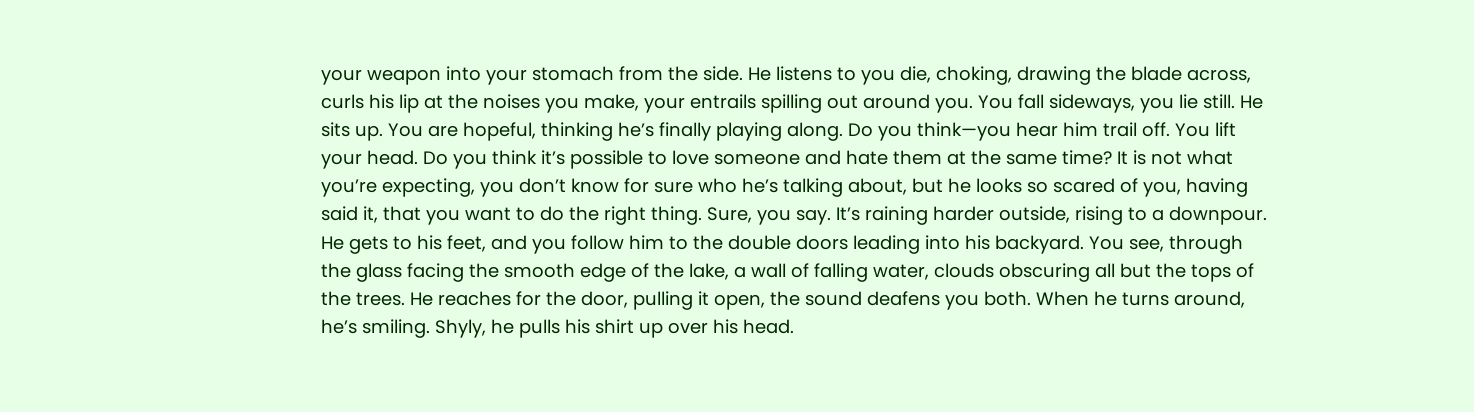your weapon into your stomach from the side. He listens to you die, choking, drawing the blade across, curls his lip at the noises you make, your entrails spilling out around you. You fall sideways, you lie still. He sits up. You are hopeful, thinking he’s finally playing along. Do you think—you hear him trail off. You lift your head. Do you think it’s possible to love someone and hate them at the same time? It is not what you’re expecting, you don’t know for sure who he’s talking about, but he looks so scared of you, having said it, that you want to do the right thing. Sure, you say. It’s raining harder outside, rising to a downpour. He gets to his feet, and you follow him to the double doors leading into his backyard. You see, through the glass facing the smooth edge of the lake, a wall of falling water, clouds obscuring all but the tops of the trees. He reaches for the door, pulling it open, the sound deafens you both. When he turns around, he’s smiling. Shyly, he pulls his shirt up over his head.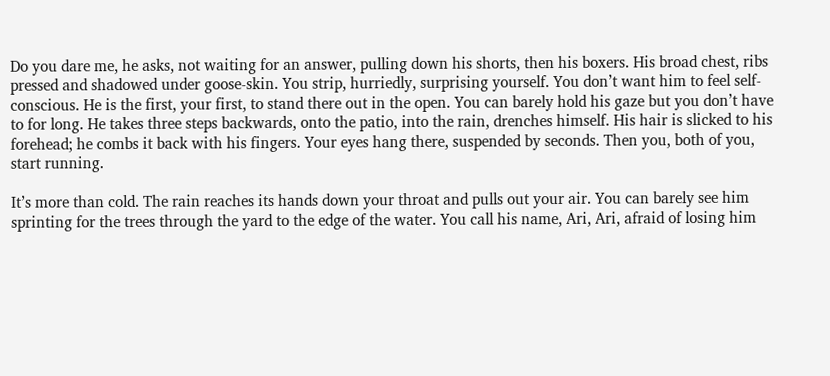Do you dare me, he asks, not waiting for an answer, pulling down his shorts, then his boxers. His broad chest, ribs pressed and shadowed under goose-skin. You strip, hurriedly, surprising yourself. You don’t want him to feel self-conscious. He is the first, your first, to stand there out in the open. You can barely hold his gaze but you don’t have to for long. He takes three steps backwards, onto the patio, into the rain, drenches himself. His hair is slicked to his forehead; he combs it back with his fingers. Your eyes hang there, suspended by seconds. Then you, both of you, start running.

It’s more than cold. The rain reaches its hands down your throat and pulls out your air. You can barely see him sprinting for the trees through the yard to the edge of the water. You call his name, Ari, Ari, afraid of losing him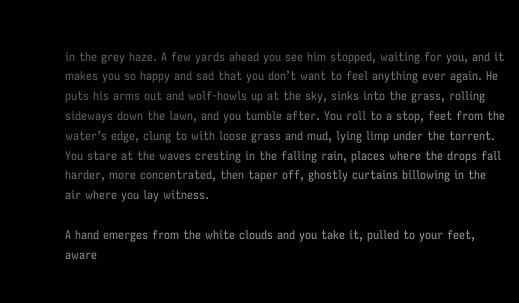in the grey haze. A few yards ahead you see him stopped, waiting for you, and it makes you so happy and sad that you don’t want to feel anything ever again. He puts his arms out and wolf-howls up at the sky, sinks into the grass, rolling sideways down the lawn, and you tumble after. You roll to a stop, feet from the water’s edge, clung to with loose grass and mud, lying limp under the torrent. You stare at the waves cresting in the falling rain, places where the drops fall harder, more concentrated, then taper off, ghostly curtains billowing in the air where you lay witness.

A hand emerges from the white clouds and you take it, pulled to your feet, aware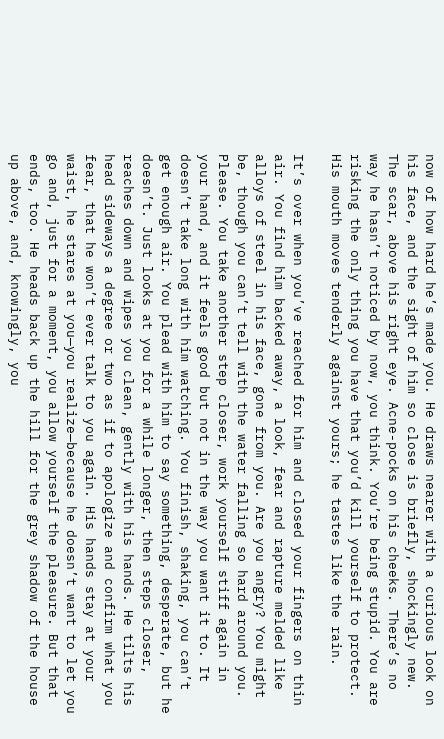now of how hard he’s made you. He draws nearer with a curious look on his face, and the sight of him so close is briefly, shockingly new. The scar, above his right eye. Acne-pocks on his cheeks. There’s no way he hasn’t noticed by now, you think. You’re being stupid. You are risking the only thing you have that you’d kill yourself to protect. His mouth moves tenderly against yours; he tastes like the rain.

It’s over when you’ve reached for him and closed your fingers on thin air. You find him backed away, a look, fear and rapture melded like alloys of steel in his face, gone from you. Are you angry? You might be, though you can’t tell with the water falling so hard around you. Please. You take another step closer, work yourself stiff again in your hand, and it feels good but not in the way you want it to. It doesn’t take long with him watching. You finish, shaking, you can’t get enough air. You plead with him to say something, desperate, but he doesn’t. Just looks at you for a while longer, then steps closer, reaches down and wipes you clean, gently with his hands. He tilts his head sideways a degree or two as if to apologize and confirm what you fear, that he won’t ever talk to you again. His hands stay at your waist, he stares at you—you realize—because he doesn’t want to let you go and, just for a moment, you allow yourself the pleasure. But that ends, too. He heads back up the hill for the grey shadow of the house up above, and, knowingly, you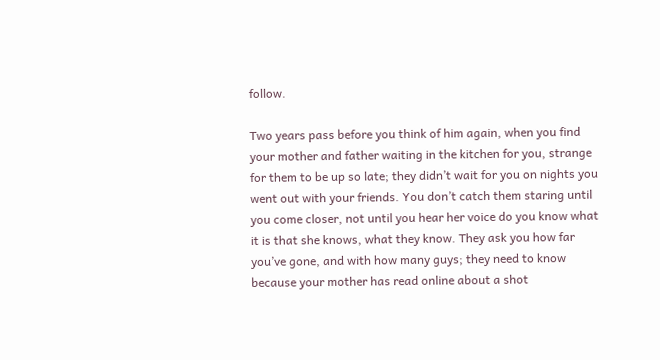follow.

Two years pass before you think of him again, when you find your mother and father waiting in the kitchen for you, strange for them to be up so late; they didn’t wait for you on nights you went out with your friends. You don’t catch them staring until you come closer, not until you hear her voice do you know what it is that she knows, what they know. They ask you how far you’ve gone, and with how many guys; they need to know because your mother has read online about a shot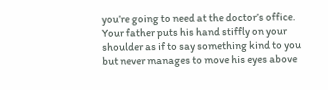you’re going to need at the doctor’s office. Your father puts his hand stiffly on your shoulder as if to say something kind to you but never manages to move his eyes above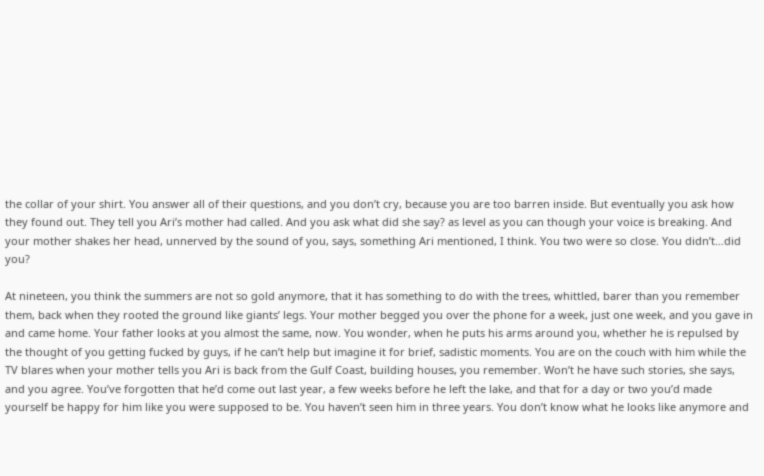the collar of your shirt. You answer all of their questions, and you don’t cry, because you are too barren inside. But eventually you ask how they found out. They tell you Ari’s mother had called. And you ask what did she say? as level as you can though your voice is breaking. And your mother shakes her head, unnerved by the sound of you, says, something Ari mentioned, I think. You two were so close. You didn’t…did you?

At nineteen, you think the summers are not so gold anymore, that it has something to do with the trees, whittled, barer than you remember them, back when they rooted the ground like giants’ legs. Your mother begged you over the phone for a week, just one week, and you gave in and came home. Your father looks at you almost the same, now. You wonder, when he puts his arms around you, whether he is repulsed by the thought of you getting fucked by guys, if he can’t help but imagine it for brief, sadistic moments. You are on the couch with him while the TV blares when your mother tells you Ari is back from the Gulf Coast, building houses, you remember. Won’t he have such stories, she says, and you agree. You’ve forgotten that he’d come out last year, a few weeks before he left the lake, and that for a day or two you’d made yourself be happy for him like you were supposed to be. You haven’t seen him in three years. You don’t know what he looks like anymore and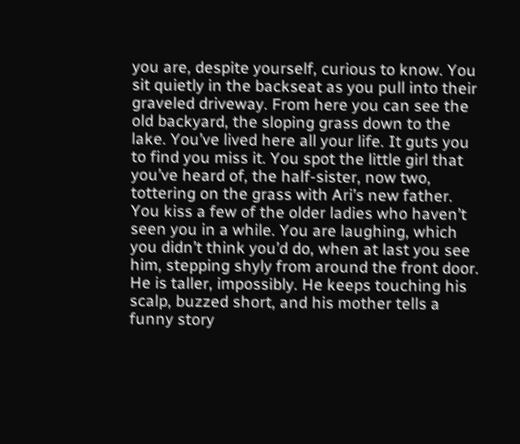you are, despite yourself, curious to know. You sit quietly in the backseat as you pull into their graveled driveway. From here you can see the old backyard, the sloping grass down to the lake. You’ve lived here all your life. It guts you to find you miss it. You spot the little girl that you’ve heard of, the half-sister, now two, tottering on the grass with Ari’s new father. You kiss a few of the older ladies who haven’t seen you in a while. You are laughing, which you didn’t think you’d do, when at last you see him, stepping shyly from around the front door. He is taller, impossibly. He keeps touching his scalp, buzzed short, and his mother tells a funny story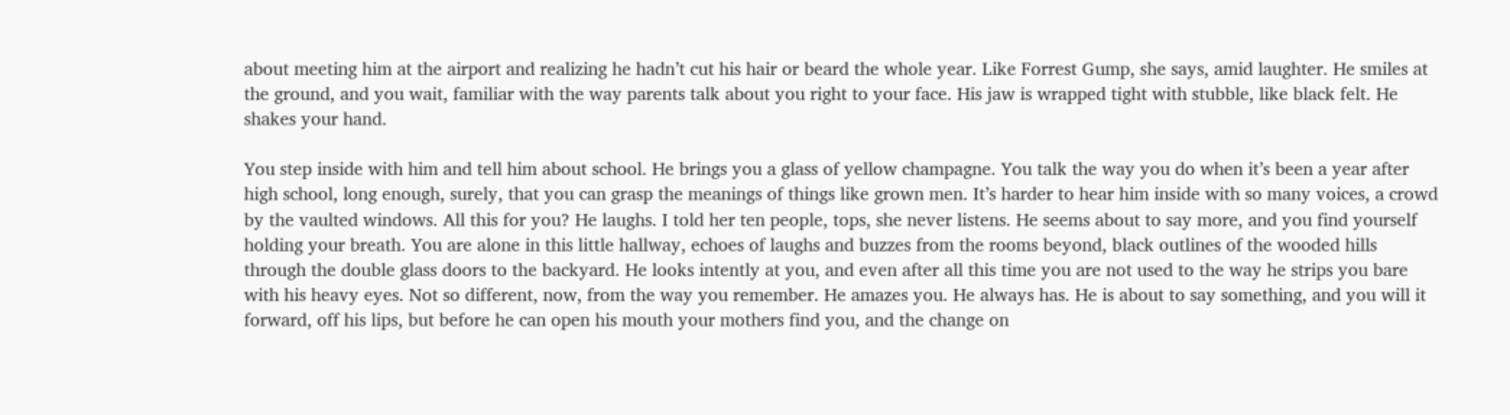about meeting him at the airport and realizing he hadn’t cut his hair or beard the whole year. Like Forrest Gump, she says, amid laughter. He smiles at the ground, and you wait, familiar with the way parents talk about you right to your face. His jaw is wrapped tight with stubble, like black felt. He shakes your hand.

You step inside with him and tell him about school. He brings you a glass of yellow champagne. You talk the way you do when it’s been a year after high school, long enough, surely, that you can grasp the meanings of things like grown men. It’s harder to hear him inside with so many voices, a crowd by the vaulted windows. All this for you? He laughs. I told her ten people, tops, she never listens. He seems about to say more, and you find yourself holding your breath. You are alone in this little hallway, echoes of laughs and buzzes from the rooms beyond, black outlines of the wooded hills through the double glass doors to the backyard. He looks intently at you, and even after all this time you are not used to the way he strips you bare with his heavy eyes. Not so different, now, from the way you remember. He amazes you. He always has. He is about to say something, and you will it forward, off his lips, but before he can open his mouth your mothers find you, and the change on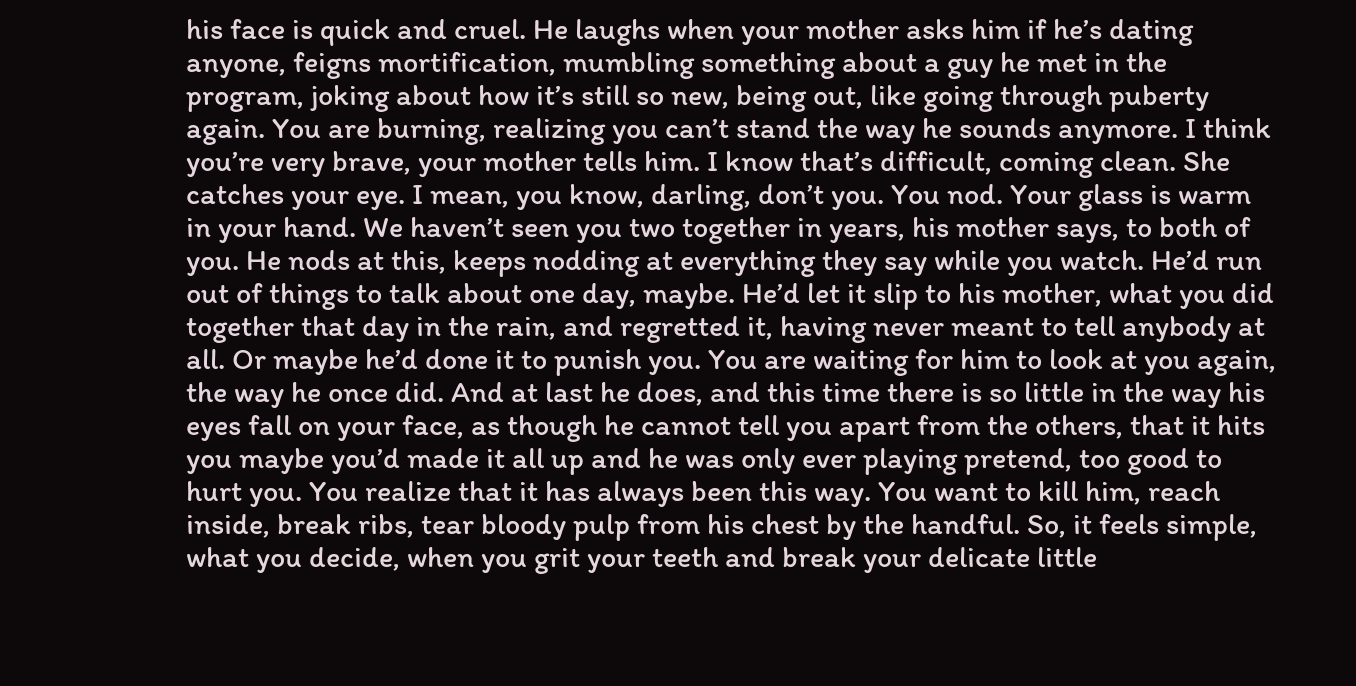his face is quick and cruel. He laughs when your mother asks him if he’s dating anyone, feigns mortification, mumbling something about a guy he met in the program, joking about how it’s still so new, being out, like going through puberty again. You are burning, realizing you can’t stand the way he sounds anymore. I think you’re very brave, your mother tells him. I know that’s difficult, coming clean. She catches your eye. I mean, you know, darling, don’t you. You nod. Your glass is warm in your hand. We haven’t seen you two together in years, his mother says, to both of you. He nods at this, keeps nodding at everything they say while you watch. He’d run out of things to talk about one day, maybe. He’d let it slip to his mother, what you did together that day in the rain, and regretted it, having never meant to tell anybody at all. Or maybe he’d done it to punish you. You are waiting for him to look at you again, the way he once did. And at last he does, and this time there is so little in the way his eyes fall on your face, as though he cannot tell you apart from the others, that it hits you maybe you’d made it all up and he was only ever playing pretend, too good to hurt you. You realize that it has always been this way. You want to kill him, reach inside, break ribs, tear bloody pulp from his chest by the handful. So, it feels simple, what you decide, when you grit your teeth and break your delicate little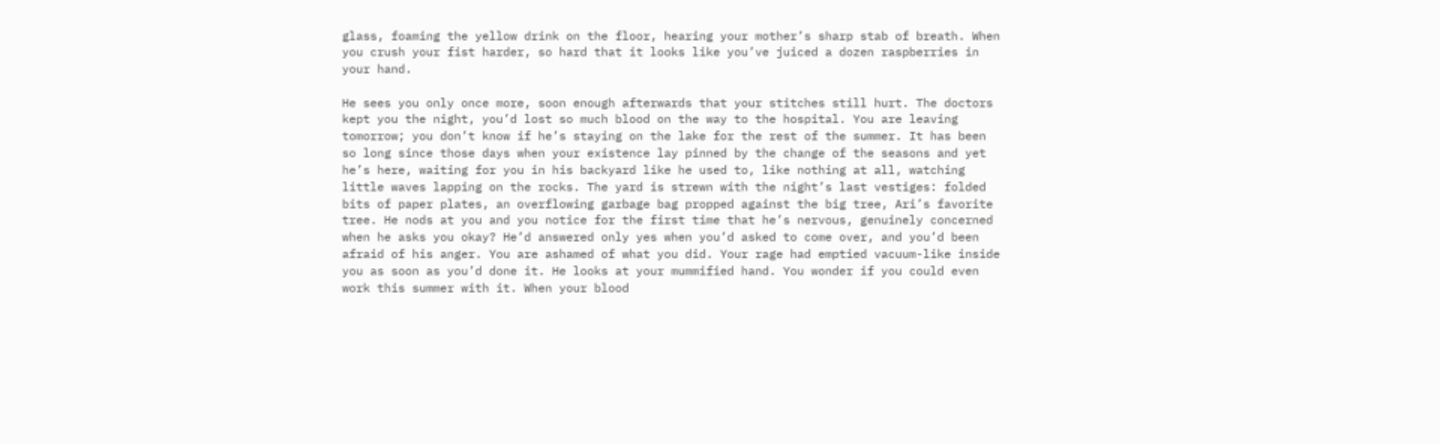glass, foaming the yellow drink on the floor, hearing your mother’s sharp stab of breath. When you crush your fist harder, so hard that it looks like you’ve juiced a dozen raspberries in your hand.

He sees you only once more, soon enough afterwards that your stitches still hurt. The doctors kept you the night, you’d lost so much blood on the way to the hospital. You are leaving tomorrow; you don’t know if he’s staying on the lake for the rest of the summer. It has been so long since those days when your existence lay pinned by the change of the seasons and yet he’s here, waiting for you in his backyard like he used to, like nothing at all, watching little waves lapping on the rocks. The yard is strewn with the night’s last vestiges: folded bits of paper plates, an overflowing garbage bag propped against the big tree, Ari’s favorite tree. He nods at you and you notice for the first time that he’s nervous, genuinely concerned when he asks you okay? He’d answered only yes when you’d asked to come over, and you’d been afraid of his anger. You are ashamed of what you did. Your rage had emptied vacuum-like inside you as soon as you’d done it. He looks at your mummified hand. You wonder if you could even work this summer with it. When your blood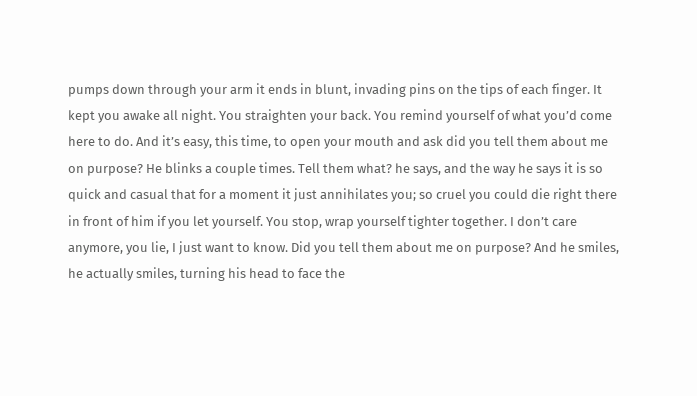pumps down through your arm it ends in blunt, invading pins on the tips of each finger. It kept you awake all night. You straighten your back. You remind yourself of what you’d come here to do. And it’s easy, this time, to open your mouth and ask did you tell them about me on purpose? He blinks a couple times. Tell them what? he says, and the way he says it is so quick and casual that for a moment it just annihilates you; so cruel you could die right there in front of him if you let yourself. You stop, wrap yourself tighter together. I don’t care anymore, you lie, I just want to know. Did you tell them about me on purpose? And he smiles, he actually smiles, turning his head to face the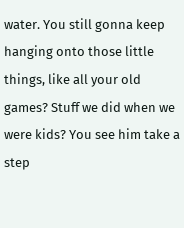water. You still gonna keep hanging onto those little things, like all your old games? Stuff we did when we were kids? You see him take a step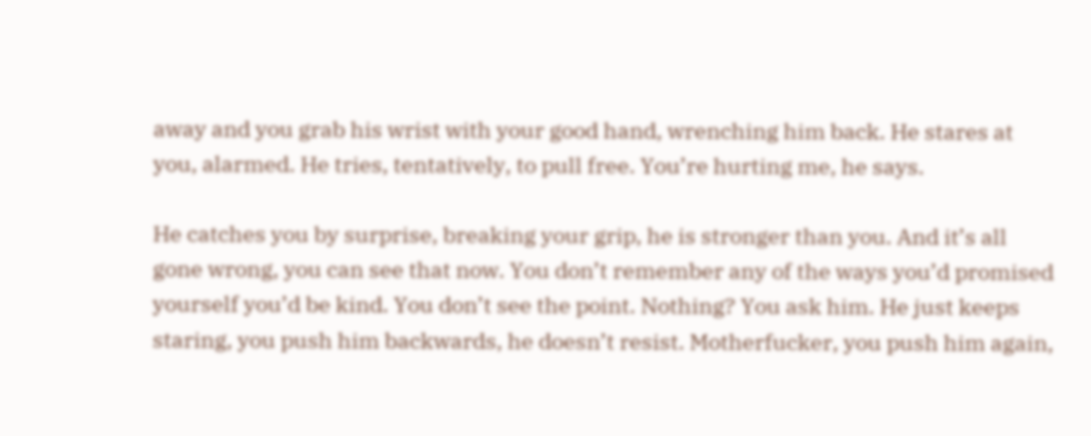away and you grab his wrist with your good hand, wrenching him back. He stares at you, alarmed. He tries, tentatively, to pull free. You’re hurting me, he says.

He catches you by surprise, breaking your grip, he is stronger than you. And it’s all gone wrong, you can see that now. You don’t remember any of the ways you’d promised yourself you’d be kind. You don’t see the point. Nothing? You ask him. He just keeps staring, you push him backwards, he doesn’t resist. Motherfucker, you push him again,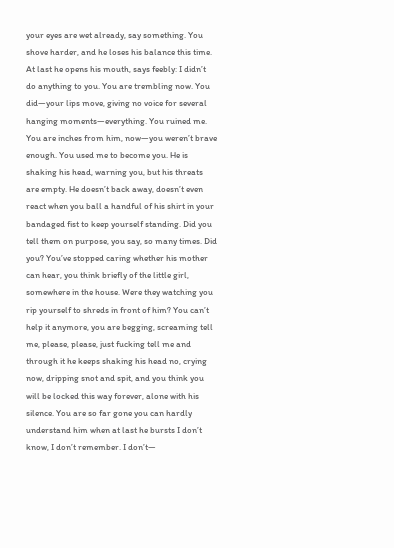your eyes are wet already, say something. You shove harder, and he loses his balance this time. At last he opens his mouth, says feebly: I didn’t do anything to you. You are trembling now. You did—your lips move, giving no voice for several hanging moments—everything. You ruined me. You are inches from him, now—you weren’t brave enough. You used me to become you. He is shaking his head, warning you, but his threats are empty. He doesn’t back away, doesn’t even react when you ball a handful of his shirt in your bandaged fist to keep yourself standing. Did you tell them on purpose, you say, so many times. Did you? You’ve stopped caring whether his mother can hear, you think briefly of the little girl, somewhere in the house. Were they watching you rip yourself to shreds in front of him? You can’t help it anymore, you are begging, screaming tell me, please, please, just fucking tell me and through it he keeps shaking his head no, crying now, dripping snot and spit, and you think you will be locked this way forever, alone with his silence. You are so far gone you can hardly understand him when at last he bursts I don’t know, I don’t remember. I don’t—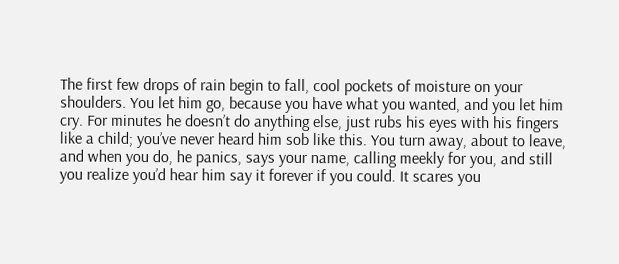The first few drops of rain begin to fall, cool pockets of moisture on your shoulders. You let him go, because you have what you wanted, and you let him cry. For minutes he doesn’t do anything else, just rubs his eyes with his fingers like a child; you’ve never heard him sob like this. You turn away, about to leave, and when you do, he panics, says your name, calling meekly for you, and still you realize you’d hear him say it forever if you could. It scares you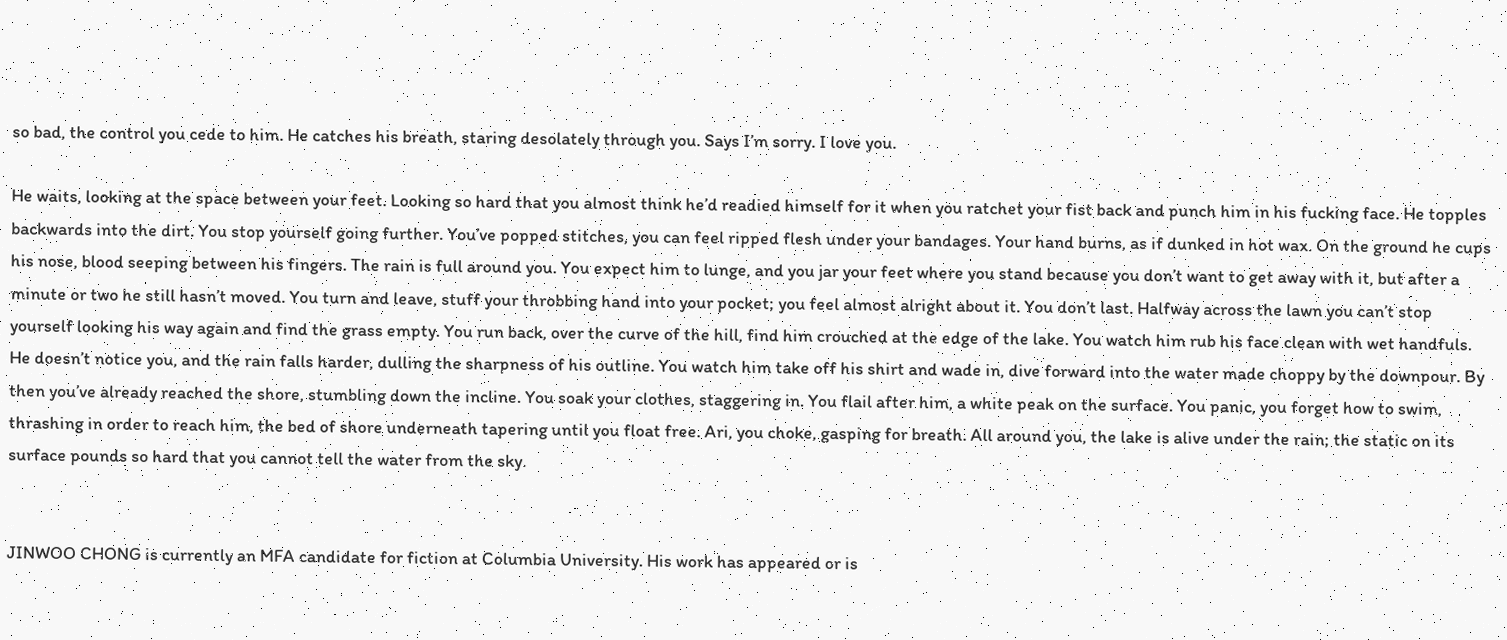so bad, the control you cede to him. He catches his breath, staring desolately through you. Says I’m sorry. I love you.

He waits, looking at the space between your feet. Looking so hard that you almost think he’d readied himself for it when you ratchet your fist back and punch him in his fucking face. He topples backwards into the dirt. You stop yourself going further. You’ve popped stitches, you can feel ripped flesh under your bandages. Your hand burns, as if dunked in hot wax. On the ground he cups his nose, blood seeping between his fingers. The rain is full around you. You expect him to lunge, and you jar your feet where you stand because you don’t want to get away with it, but after a minute or two he still hasn’t moved. You turn and leave, stuff your throbbing hand into your pocket; you feel almost alright about it. You don’t last. Halfway across the lawn you can’t stop yourself looking his way again and find the grass empty. You run back, over the curve of the hill, find him crouched at the edge of the lake. You watch him rub his face clean with wet handfuls. He doesn’t notice you, and the rain falls harder, dulling the sharpness of his outline. You watch him take off his shirt and wade in, dive forward into the water made choppy by the downpour. By then you’ve already reached the shore, stumbling down the incline. You soak your clothes, staggering in. You flail after him, a white peak on the surface. You panic, you forget how to swim, thrashing in order to reach him, the bed of shore underneath tapering until you float free. Ari, you choke, gasping for breath. All around you, the lake is alive under the rain; the static on its surface pounds so hard that you cannot tell the water from the sky.


JINWOO CHONG is currently an MFA candidate for fiction at Columbia University. His work has appeared or is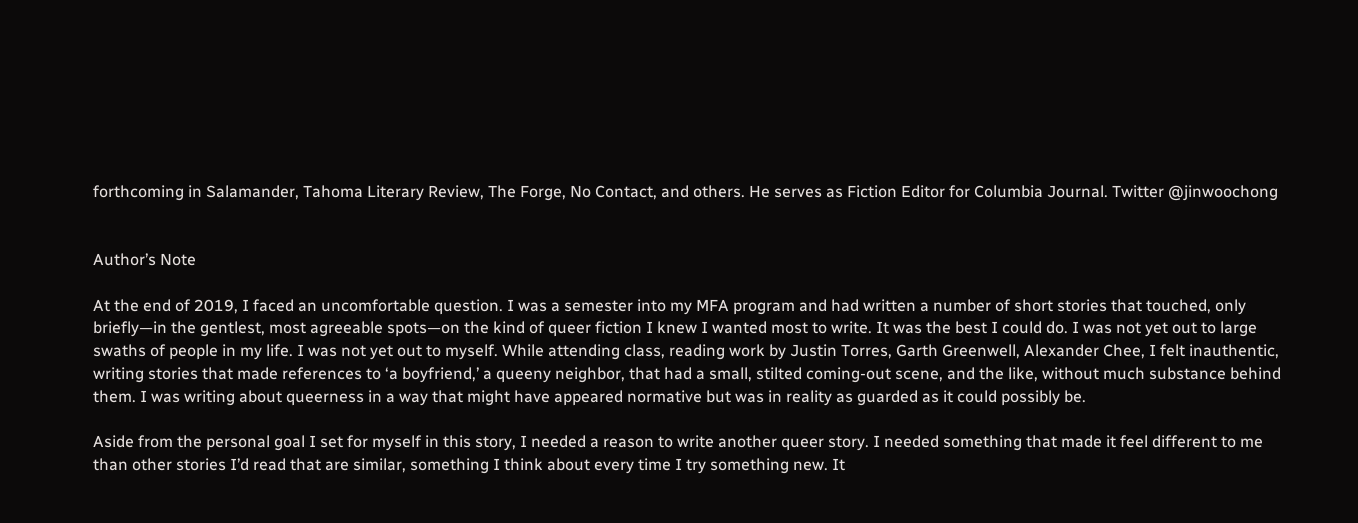forthcoming in Salamander, Tahoma Literary Review, The Forge, No Contact, and others. He serves as Fiction Editor for Columbia Journal. Twitter @jinwoochong


Author’s Note

At the end of 2019, I faced an uncomfortable question. I was a semester into my MFA program and had written a number of short stories that touched, only briefly—in the gentlest, most agreeable spots—on the kind of queer fiction I knew I wanted most to write. It was the best I could do. I was not yet out to large swaths of people in my life. I was not yet out to myself. While attending class, reading work by Justin Torres, Garth Greenwell, Alexander Chee, I felt inauthentic, writing stories that made references to ‘a boyfriend,’ a queeny neighbor, that had a small, stilted coming-out scene, and the like, without much substance behind them. I was writing about queerness in a way that might have appeared normative but was in reality as guarded as it could possibly be.

Aside from the personal goal I set for myself in this story, I needed a reason to write another queer story. I needed something that made it feel different to me than other stories I’d read that are similar, something I think about every time I try something new. It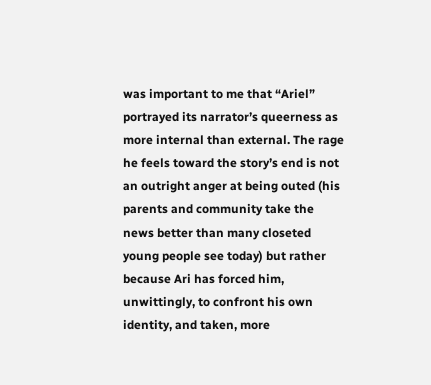was important to me that “Ariel” portrayed its narrator’s queerness as more internal than external. The rage he feels toward the story’s end is not an outright anger at being outed (his parents and community take the news better than many closeted young people see today) but rather because Ari has forced him, unwittingly, to confront his own identity, and taken, more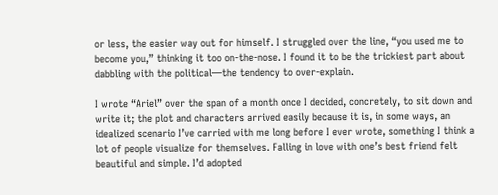or less, the easier way out for himself. I struggled over the line, “you used me to become you,” thinking it too on-the-nose. I found it to be the trickiest part about dabbling with the political—the tendency to over-explain.

I wrote “Ariel” over the span of a month once I decided, concretely, to sit down and write it; the plot and characters arrived easily because it is, in some ways, an idealized scenario I’ve carried with me long before I ever wrote, something I think a lot of people visualize for themselves. Falling in love with one’s best friend felt beautiful and simple. I’d adopted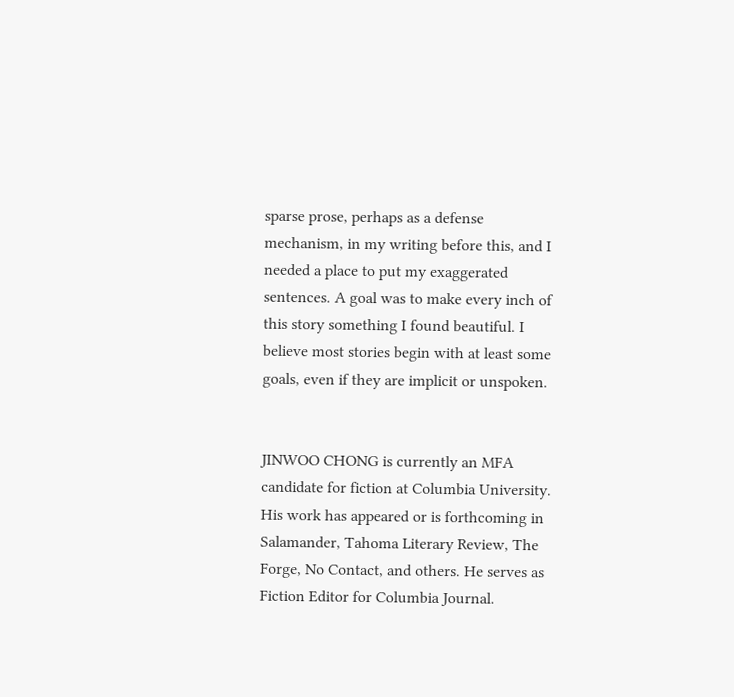sparse prose, perhaps as a defense mechanism, in my writing before this, and I needed a place to put my exaggerated sentences. A goal was to make every inch of this story something I found beautiful. I believe most stories begin with at least some goals, even if they are implicit or unspoken.


JINWOO CHONG is currently an MFA candidate for fiction at Columbia University. His work has appeared or is forthcoming in Salamander, Tahoma Literary Review, The Forge, No Contact, and others. He serves as Fiction Editor for Columbia Journal.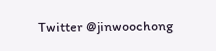Twitter @jinwoochong